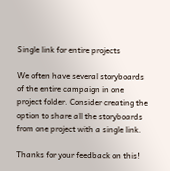Single link for entire projects

We often have several storyboards of the entire campaign in one project folder. Consider creating the option to share all the storyboards from one project with a single link.

Thanks for your feedback on this!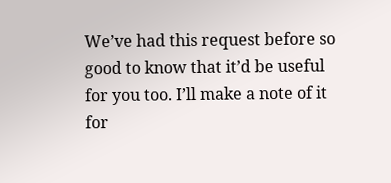We’ve had this request before so good to know that it’d be useful for you too. I’ll make a note of it for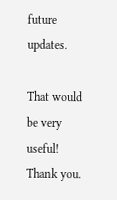future updates.

That would be very useful! Thank you.